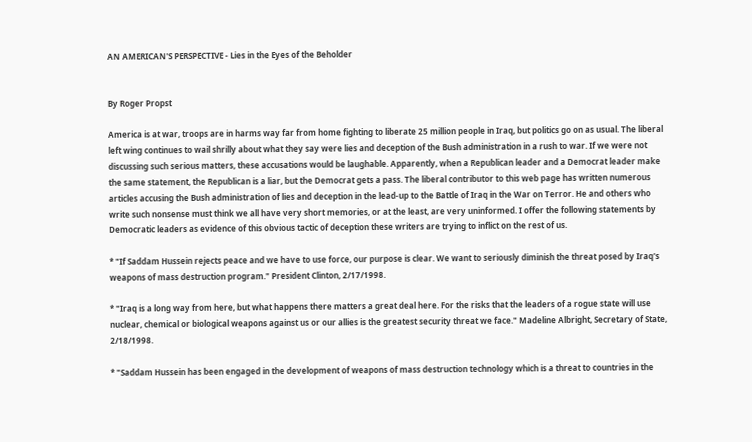AN AMERICAN'S PERSPECTIVE - Lies in the Eyes of the Beholder


By Roger Propst

America is at war, troops are in harms way far from home fighting to liberate 25 million people in Iraq, but politics go on as usual. The liberal left wing continues to wail shrilly about what they say were lies and deception of the Bush administration in a rush to war. If we were not discussing such serious matters, these accusations would be laughable. Apparently, when a Republican leader and a Democrat leader make the same statement, the Republican is a liar, but the Democrat gets a pass. The liberal contributor to this web page has written numerous articles accusing the Bush administration of lies and deception in the lead-up to the Battle of Iraq in the War on Terror. He and others who write such nonsense must think we all have very short memories, or at the least, are very uninformed. I offer the following statements by Democratic leaders as evidence of this obvious tactic of deception these writers are trying to inflict on the rest of us.

* "If Saddam Hussein rejects peace and we have to use force, our purpose is clear. We want to seriously diminish the threat posed by Iraq's weapons of mass destruction program." President Clinton, 2/17/1998.

* "Iraq is a long way from here, but what happens there matters a great deal here. For the risks that the leaders of a rogue state will use nuclear, chemical or biological weapons against us or our allies is the greatest security threat we face." Madeline Albright, Secretary of State, 2/18/1998.

* "Saddam Hussein has been engaged in the development of weapons of mass destruction technology which is a threat to countries in the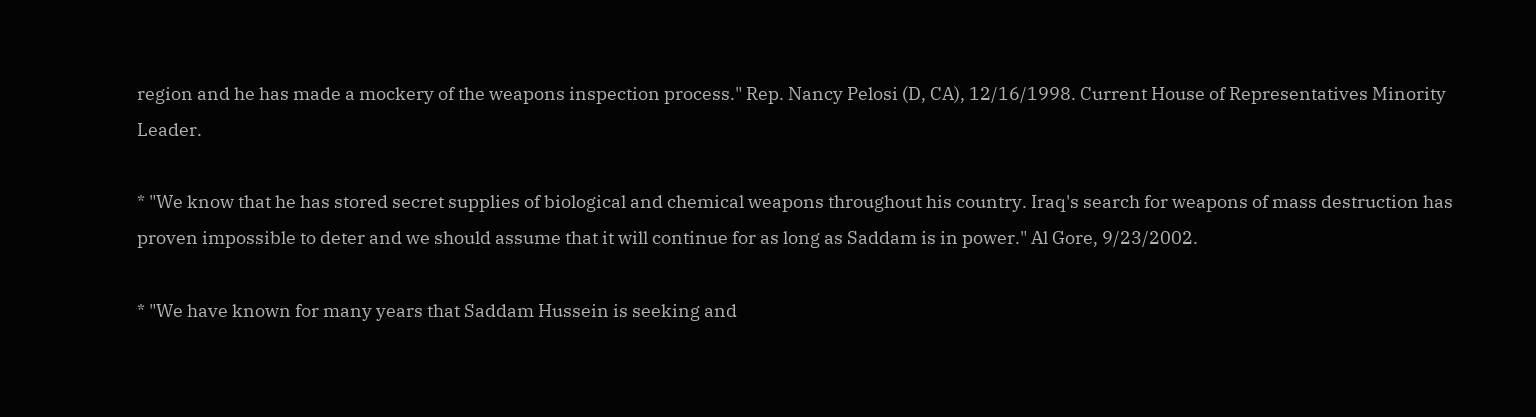region and he has made a mockery of the weapons inspection process." Rep. Nancy Pelosi (D, CA), 12/16/1998. Current House of Representatives Minority Leader.

* "We know that he has stored secret supplies of biological and chemical weapons throughout his country. Iraq's search for weapons of mass destruction has proven impossible to deter and we should assume that it will continue for as long as Saddam is in power." Al Gore, 9/23/2002.

* "We have known for many years that Saddam Hussein is seeking and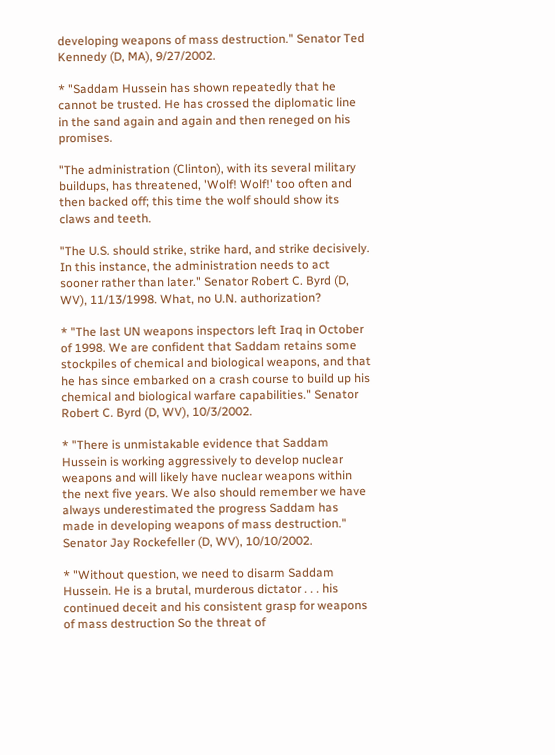developing weapons of mass destruction." Senator Ted Kennedy (D, MA), 9/27/2002.

* "Saddam Hussein has shown repeatedly that he cannot be trusted. He has crossed the diplomatic line in the sand again and again and then reneged on his promises.

"The administration (Clinton), with its several military buildups, has threatened, 'Wolf! Wolf!' too often and then backed off; this time the wolf should show its claws and teeth.

"The U.S. should strike, strike hard, and strike decisively. In this instance, the administration needs to act sooner rather than later." Senator Robert C. Byrd (D, WV), 11/13/1998. What, no U.N. authorization?

* "The last UN weapons inspectors left Iraq in October of 1998. We are confident that Saddam retains some stockpiles of chemical and biological weapons, and that he has since embarked on a crash course to build up his chemical and biological warfare capabilities." Senator Robert C. Byrd (D, WV), 10/3/2002.

* "There is unmistakable evidence that Saddam Hussein is working aggressively to develop nuclear weapons and will likely have nuclear weapons within the next five years. We also should remember we have always underestimated the progress Saddam has made in developing weapons of mass destruction." Senator Jay Rockefeller (D, WV), 10/10/2002.

* "Without question, we need to disarm Saddam Hussein. He is a brutal, murderous dictator . . . his continued deceit and his consistent grasp for weapons of mass destruction So the threat of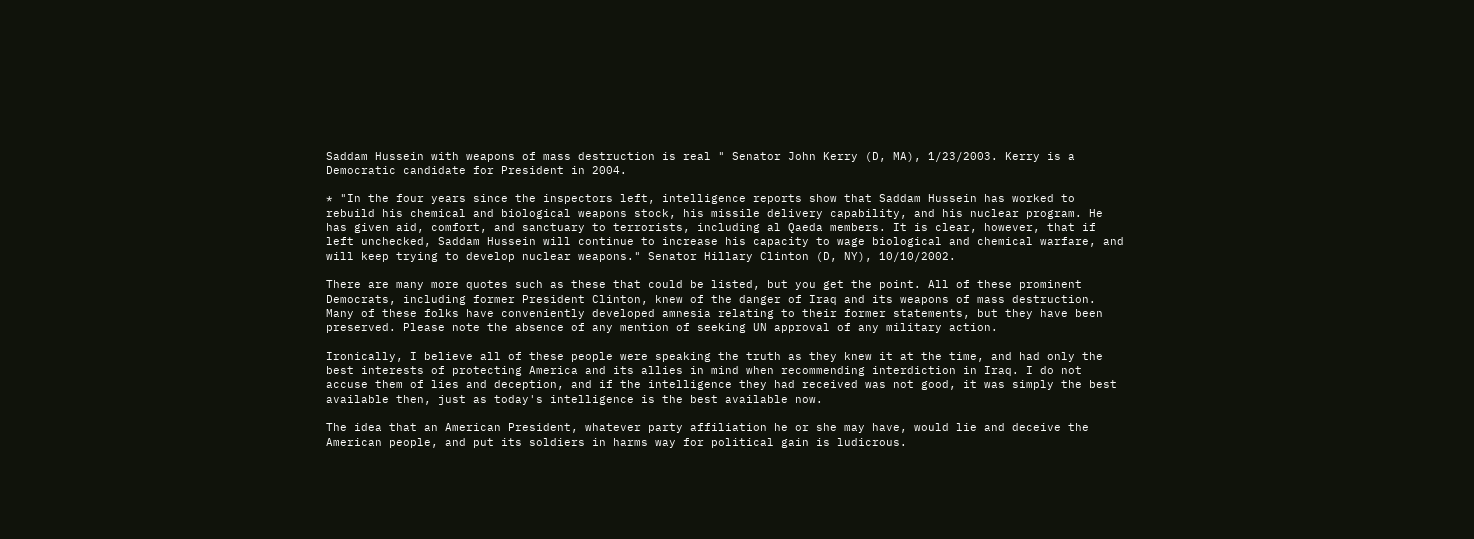Saddam Hussein with weapons of mass destruction is real " Senator John Kerry (D, MA), 1/23/2003. Kerry is a Democratic candidate for President in 2004.

* "In the four years since the inspectors left, intelligence reports show that Saddam Hussein has worked to rebuild his chemical and biological weapons stock, his missile delivery capability, and his nuclear program. He has given aid, comfort, and sanctuary to terrorists, including al Qaeda members. It is clear, however, that if left unchecked, Saddam Hussein will continue to increase his capacity to wage biological and chemical warfare, and will keep trying to develop nuclear weapons." Senator Hillary Clinton (D, NY), 10/10/2002.

There are many more quotes such as these that could be listed, but you get the point. All of these prominent Democrats, including former President Clinton, knew of the danger of Iraq and its weapons of mass destruction. Many of these folks have conveniently developed amnesia relating to their former statements, but they have been preserved. Please note the absence of any mention of seeking UN approval of any military action.

Ironically, I believe all of these people were speaking the truth as they knew it at the time, and had only the best interests of protecting America and its allies in mind when recommending interdiction in Iraq. I do not accuse them of lies and deception, and if the intelligence they had received was not good, it was simply the best available then, just as today's intelligence is the best available now.

The idea that an American President, whatever party affiliation he or she may have, would lie and deceive the American people, and put its soldiers in harms way for political gain is ludicrous.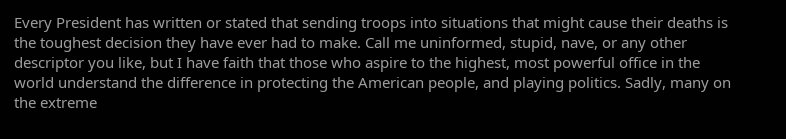Every President has written or stated that sending troops into situations that might cause their deaths is the toughest decision they have ever had to make. Call me uninformed, stupid, nave, or any other descriptor you like, but I have faith that those who aspire to the highest, most powerful office in the world understand the difference in protecting the American people, and playing politics. Sadly, many on the extreme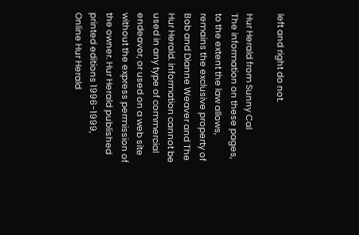left and right do not.

Hur Herald from Sunny Cal
The information on these pages, to the extent the law allows, remains the exclusive property of Bob and Dianne Weaver and The Hur Herald. information cannot be used in any type of commercial endeavor, or used on a web site without the express permission of the owner. Hur Herald published printed editions 1996-1999, Online Hur Herald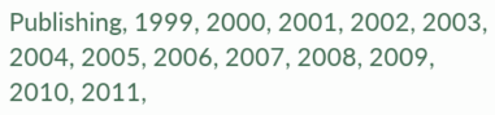Publishing, 1999, 2000, 2001, 2002, 2003, 2004, 2005, 2006, 2007, 2008, 2009, 2010, 2011,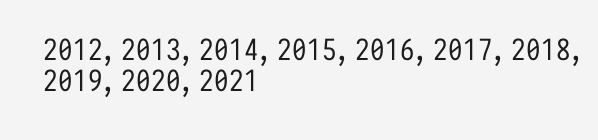2012, 2013, 2014, 2015, 2016, 2017, 2018, 2019, 2020, 2021